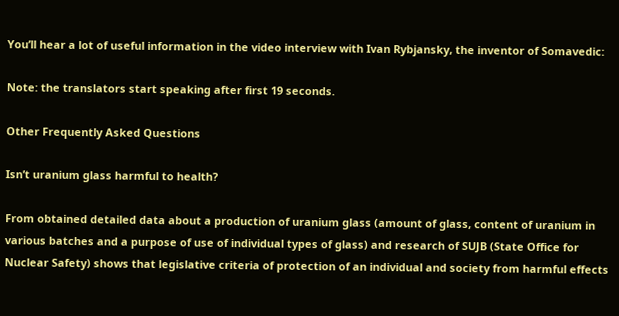You’ll hear a lot of useful information in the video interview with Ivan Rybjansky, the inventor of Somavedic:

Note: the translators start speaking after first 19 seconds.

Other Frequently Asked Questions

Isn’t uranium glass harmful to health?

From obtained detailed data about a production of uranium glass (amount of glass, content of uranium in various batches and a purpose of use of individual types of glass) and research of SUJB (State Office for Nuclear Safety) shows that legislative criteria of protection of an individual and society from harmful effects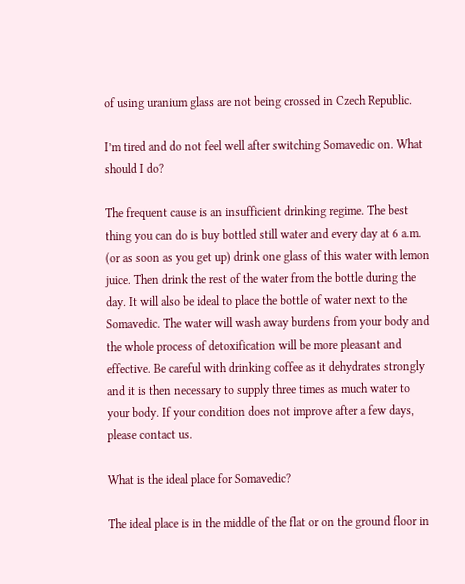of using uranium glass are not being crossed in Czech Republic.

I’m tired and do not feel well after switching Somavedic on. What should I do?

The frequent cause is an insufficient drinking regime. The best thing you can do is buy bottled still water and every day at 6 a.m. (or as soon as you get up) drink one glass of this water with lemon juice. Then drink the rest of the water from the bottle during the day. It will also be ideal to place the bottle of water next to the Somavedic. The water will wash away burdens from your body and the whole process of detoxification will be more pleasant and effective. Be careful with drinking coffee as it dehydrates strongly and it is then necessary to supply three times as much water to your body. If your condition does not improve after a few days, please contact us.

What is the ideal place for Somavedic?

The ideal place is in the middle of the flat or on the ground floor in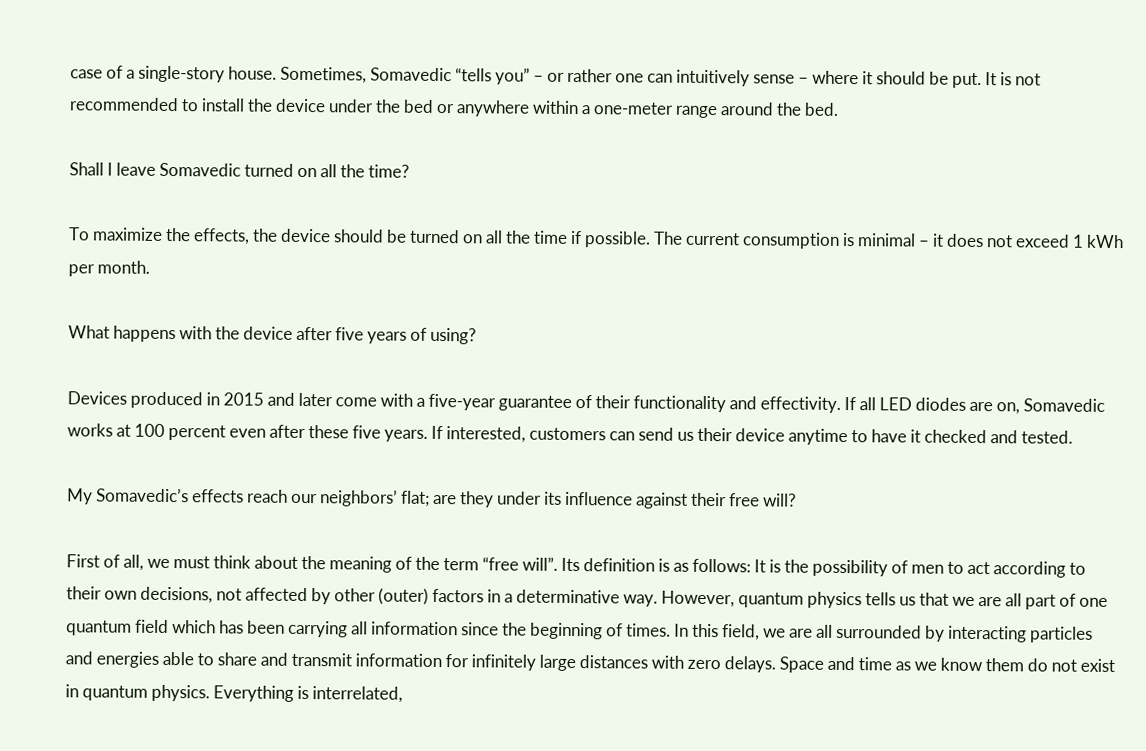case of a single-story house. Sometimes, Somavedic “tells you” – or rather one can intuitively sense – where it should be put. It is not recommended to install the device under the bed or anywhere within a one-meter range around the bed.

Shall I leave Somavedic turned on all the time?

To maximize the effects, the device should be turned on all the time if possible. The current consumption is minimal – it does not exceed 1 kWh per month.

What happens with the device after five years of using?

Devices produced in 2015 and later come with a five-year guarantee of their functionality and effectivity. If all LED diodes are on, Somavedic works at 100 percent even after these five years. If interested, customers can send us their device anytime to have it checked and tested.

My Somavedic’s effects reach our neighbors’ flat; are they under its influence against their free will?

First of all, we must think about the meaning of the term “free will”. Its definition is as follows: It is the possibility of men to act according to their own decisions, not affected by other (outer) factors in a determinative way. However, quantum physics tells us that we are all part of one quantum field which has been carrying all information since the beginning of times. In this field, we are all surrounded by interacting particles and energies able to share and transmit information for infinitely large distances with zero delays. Space and time as we know them do not exist in quantum physics. Everything is interrelated,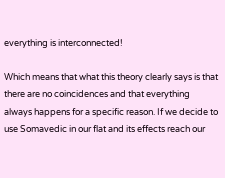everything is interconnected!

Which means that what this theory clearly says is that there are no coincidences and that everything always happens for a specific reason. If we decide to use Somavedic in our flat and its effects reach our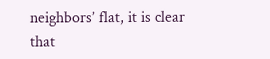neighbors’ flat, it is clear that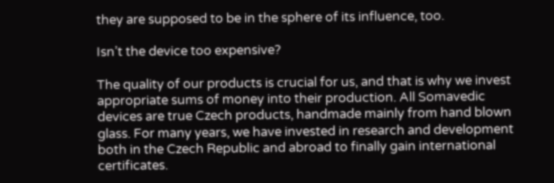they are supposed to be in the sphere of its influence, too.

Isn’t the device too expensive?

The quality of our products is crucial for us, and that is why we invest appropriate sums of money into their production. All Somavedic devices are true Czech products, handmade mainly from hand blown glass. For many years, we have invested in research and development both in the Czech Republic and abroad to finally gain international certificates.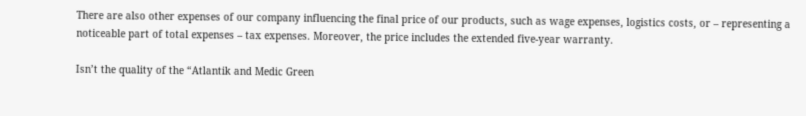There are also other expenses of our company influencing the final price of our products, such as wage expenses, logistics costs, or – representing a noticeable part of total expenses – tax expenses. Moreover, the price includes the extended five-year warranty.

Isn’t the quality of the “Atlantik and Medic Green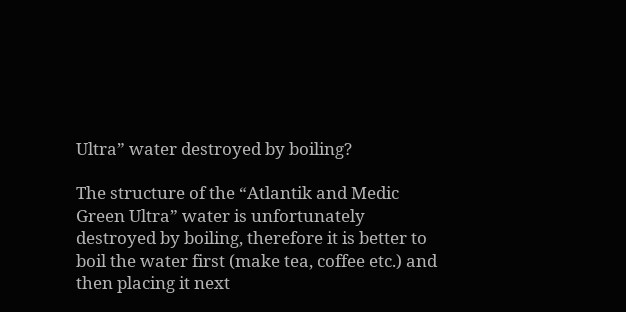Ultra” water destroyed by boiling?

The structure of the “Atlantik and Medic Green Ultra” water is unfortunately destroyed by boiling, therefore it is better to boil the water first (make tea, coffee etc.) and then placing it next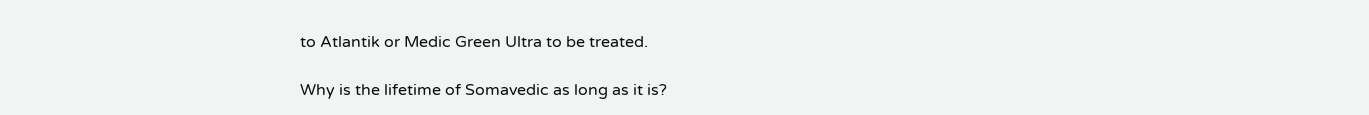to Atlantik or Medic Green Ultra to be treated.

Why is the lifetime of Somavedic as long as it is?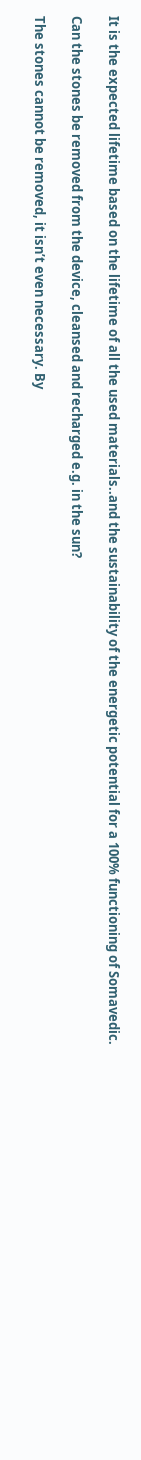It is the expected lifetime based on the lifetime of all the used materials..and the sustainability of the energetic potential for a 100% functioning of Somavedic.

Can the stones be removed from the device, cleansed and recharged e.g. in the sun?

The stones cannot be removed, it isn’t even necessary. By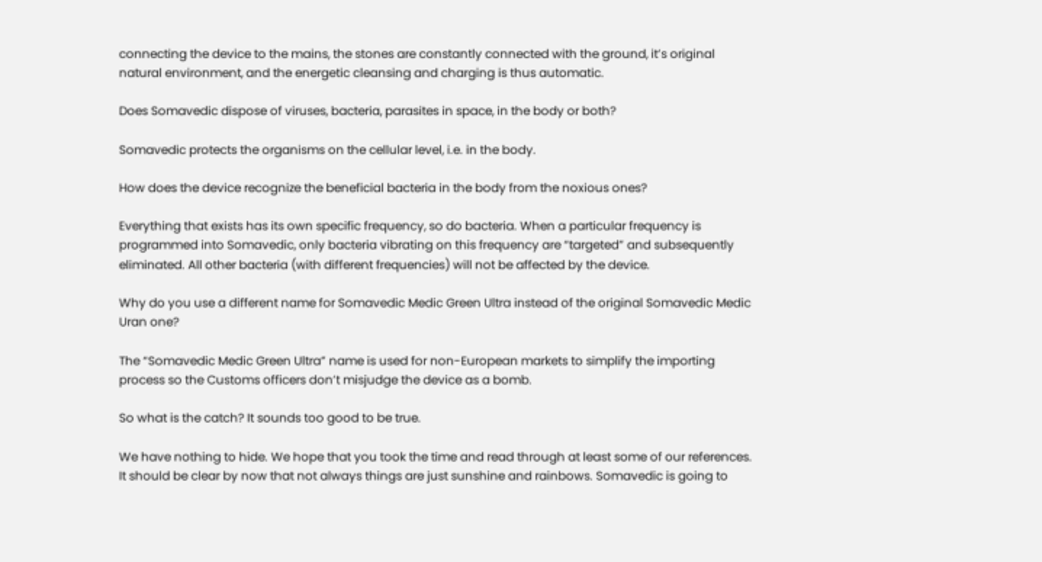connecting the device to the mains, the stones are constantly connected with the ground, it’s original natural environment, and the energetic cleansing and charging is thus automatic.

Does Somavedic dispose of viruses, bacteria, parasites in space, in the body or both?

Somavedic protects the organisms on the cellular level, i.e. in the body.

How does the device recognize the beneficial bacteria in the body from the noxious ones?

Everything that exists has its own specific frequency, so do bacteria. When a particular frequency is programmed into Somavedic, only bacteria vibrating on this frequency are “targeted” and subsequently eliminated. All other bacteria (with different frequencies) will not be affected by the device.

Why do you use a different name for Somavedic Medic Green Ultra instead of the original Somavedic Medic Uran one?

The “Somavedic Medic Green Ultra” name is used for non-European markets to simplify the importing process so the Customs officers don’t misjudge the device as a bomb.

So what is the catch? It sounds too good to be true.

We have nothing to hide. We hope that you took the time and read through at least some of our references. It should be clear by now that not always things are just sunshine and rainbows. Somavedic is going to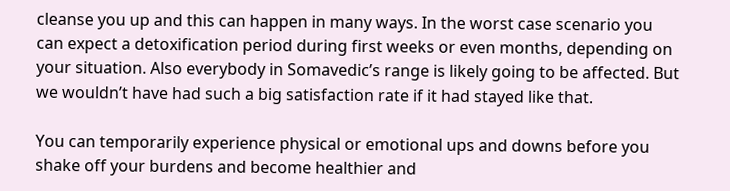cleanse you up and this can happen in many ways. In the worst case scenario you can expect a detoxification period during first weeks or even months, depending on your situation. Also everybody in Somavedic’s range is likely going to be affected. But we wouldn’t have had such a big satisfaction rate if it had stayed like that.

You can temporarily experience physical or emotional ups and downs before you shake off your burdens and become healthier and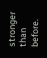stronger than before.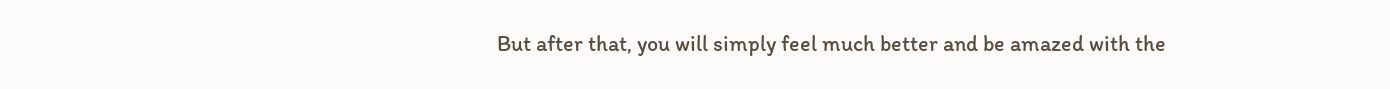But after that, you will simply feel much better and be amazed with the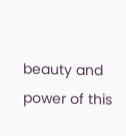beauty and power of this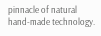pinnacle of natural hand-made technology.